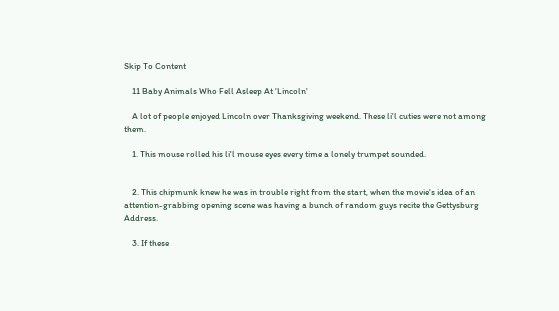Skip To Content

    11 Baby Animals Who Fell Asleep At 'Lincoln'

    A lot of people enjoyed Lincoln over Thanksgiving weekend. These li'l cuties were not among them.

    1. This mouse rolled his li'l mouse eyes every time a lonely trumpet sounded.


    2. This chipmunk knew he was in trouble right from the start, when the movie's idea of an attention-grabbing opening scene was having a bunch of random guys recite the Gettysburg Address.

    3. If these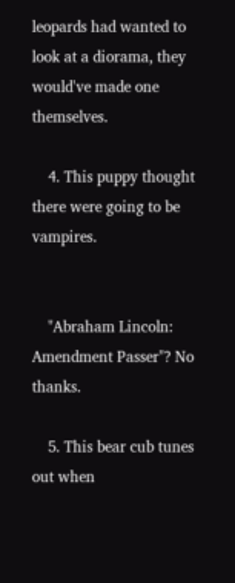leopards had wanted to look at a diorama, they would've made one themselves.

    4. This puppy thought there were going to be vampires.


    "Abraham Lincoln: Amendment Passer"? No thanks.

    5. This bear cub tunes out when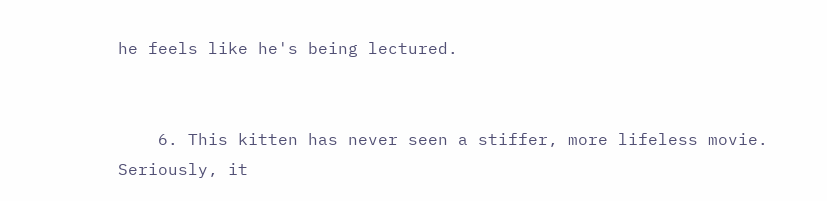he feels like he's being lectured.


    6. This kitten has never seen a stiffer, more lifeless movie. Seriously, it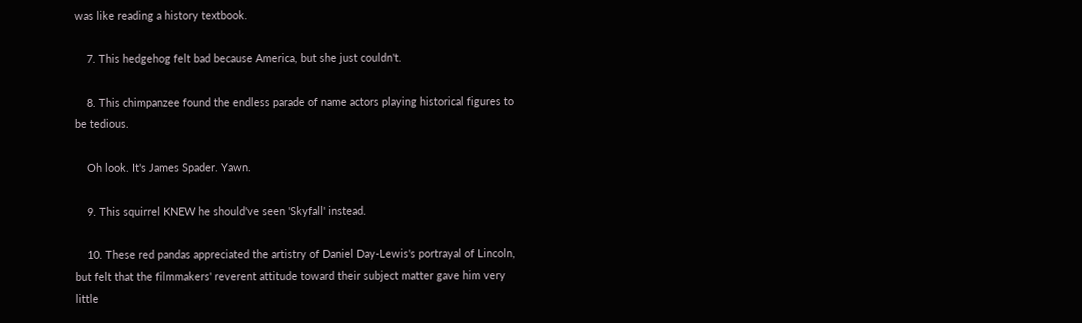was like reading a history textbook.

    7. This hedgehog felt bad because America, but she just couldn't.

    8. This chimpanzee found the endless parade of name actors playing historical figures to be tedious.

    Oh look. It's James Spader. Yawn.

    9. This squirrel KNEW he should've seen 'Skyfall' instead.

    10. These red pandas appreciated the artistry of Daniel Day-Lewis's portrayal of Lincoln, but felt that the filmmakers' reverent attitude toward their subject matter gave him very little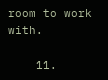room to work with.

    11.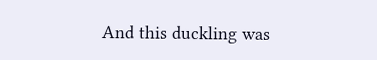And this duckling was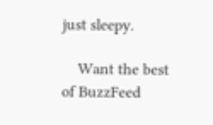just sleepy.

    Want the best of BuzzFeed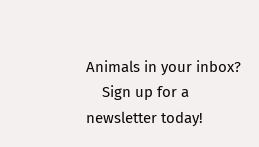Animals in your inbox?
    Sign up for a newsletter today!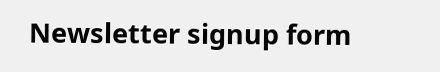Newsletter signup form